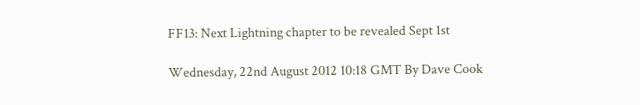FF13: Next Lightning chapter to be revealed Sept 1st

Wednesday, 22nd August 2012 10:18 GMT By Dave Cook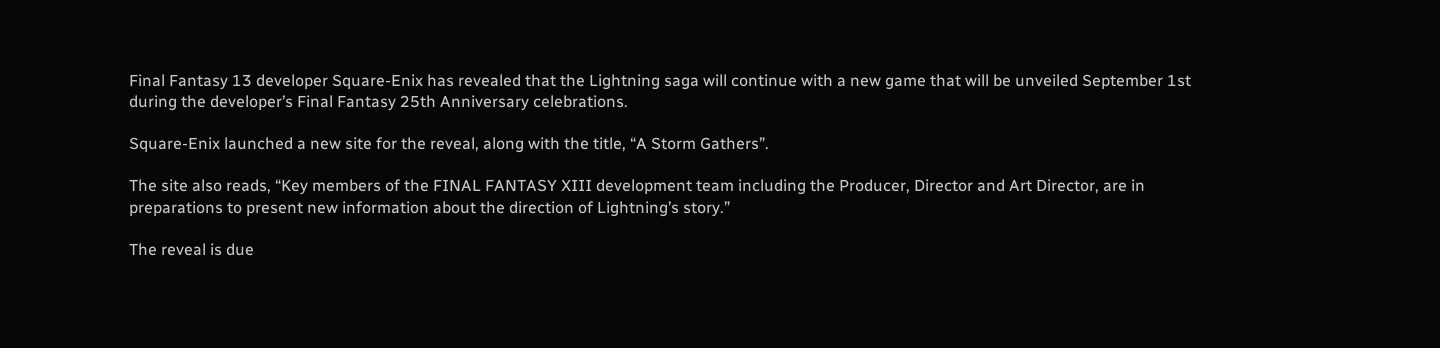Final Fantasy 13 developer Square-Enix has revealed that the Lightning saga will continue with a new game that will be unveiled September 1st during the developer’s Final Fantasy 25th Anniversary celebrations.

Square-Enix launched a new site for the reveal, along with the title, “A Storm Gathers”.

The site also reads, “Key members of the FINAL FANTASY XIII development team including the Producer, Director and Art Director, are in preparations to present new information about the direction of Lightning’s story.”

The reveal is due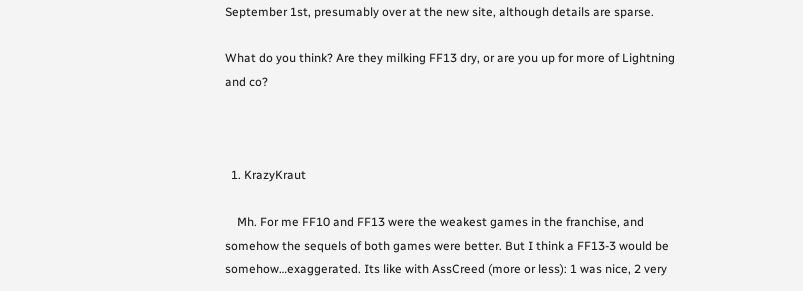September 1st, presumably over at the new site, although details are sparse.

What do you think? Are they milking FF13 dry, or are you up for more of Lightning and co?



  1. KrazyKraut

    Mh. For me FF10 and FF13 were the weakest games in the franchise, and somehow the sequels of both games were better. But I think a FF13-3 would be somehow…exaggerated. Its like with AssCreed (more or less): 1 was nice, 2 very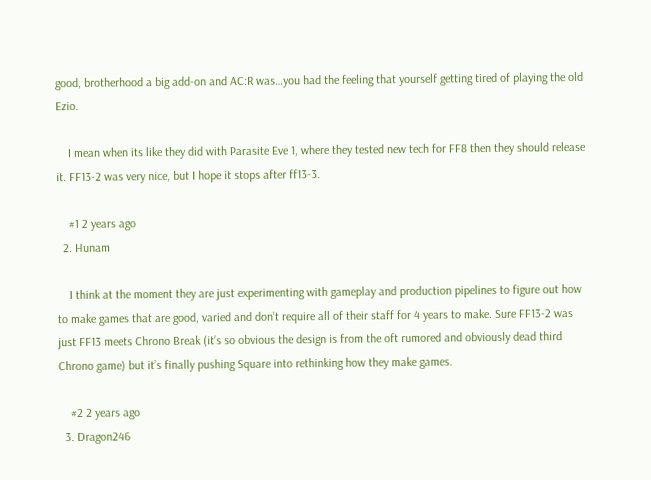good, brotherhood a big add-on and AC:R was…you had the feeling that yourself getting tired of playing the old Ezio.

    I mean when its like they did with Parasite Eve 1, where they tested new tech for FF8 then they should release it. FF13-2 was very nice, but I hope it stops after ff13-3.

    #1 2 years ago
  2. Hunam

    I think at the moment they are just experimenting with gameplay and production pipelines to figure out how to make games that are good, varied and don’t require all of their staff for 4 years to make. Sure FF13-2 was just FF13 meets Chrono Break (it’s so obvious the design is from the oft rumored and obviously dead third Chrono game) but it’s finally pushing Square into rethinking how they make games.

    #2 2 years ago
  3. Dragon246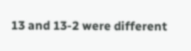13 and 13-2 were different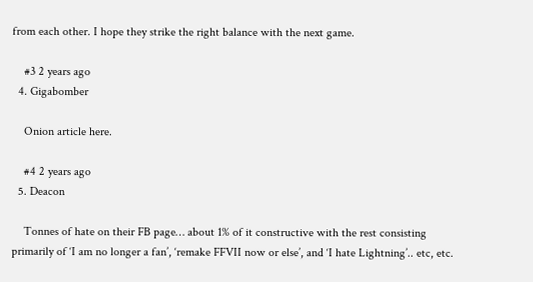from each other. I hope they strike the right balance with the next game.

    #3 2 years ago
  4. Gigabomber

    Onion article here.

    #4 2 years ago
  5. Deacon

    Tonnes of hate on their FB page… about 1% of it constructive with the rest consisting primarily of ‘I am no longer a fan’, ‘remake FFVII now or else’, and ‘I hate Lightning’.. etc, etc.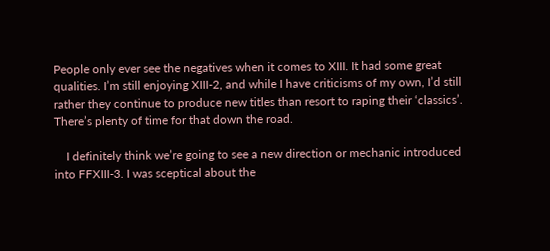People only ever see the negatives when it comes to XIII. It had some great qualities. I’m still enjoying XIII-2, and while I have criticisms of my own, I’d still rather they continue to produce new titles than resort to raping their ‘classics’. There’s plenty of time for that down the road.

    I definitely think we’re going to see a new direction or mechanic introduced into FFXIII-3. I was sceptical about the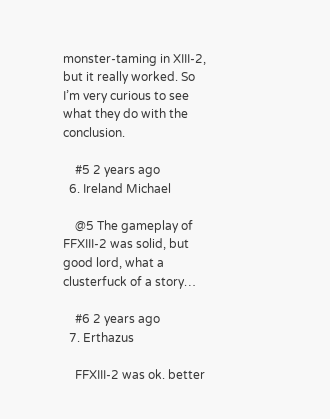monster-taming in XIII-2, but it really worked. So I’m very curious to see what they do with the conclusion.

    #5 2 years ago
  6. Ireland Michael

    @5 The gameplay of FFXIII-2 was solid, but good lord, what a clusterfuck of a story…

    #6 2 years ago
  7. Erthazus

    FFXIII-2 was ok. better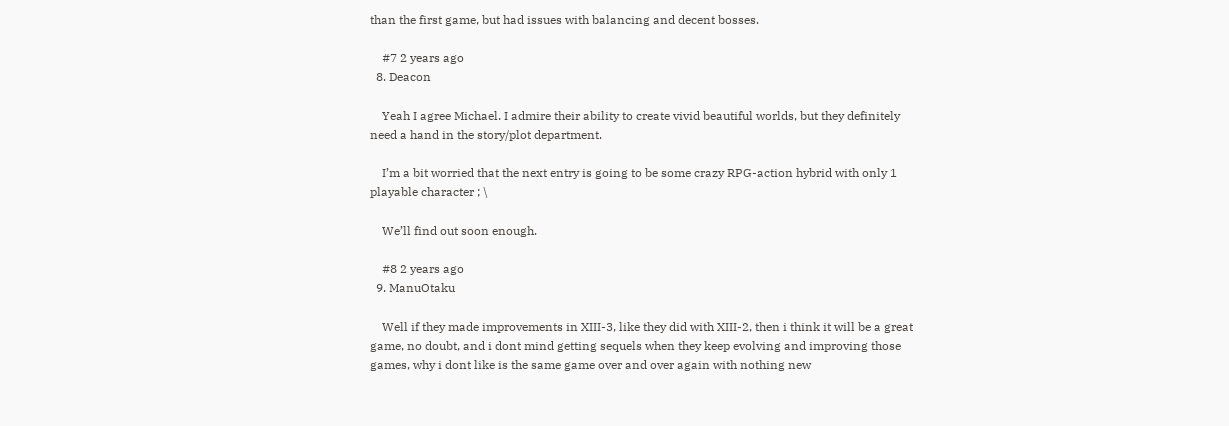than the first game, but had issues with balancing and decent bosses.

    #7 2 years ago
  8. Deacon

    Yeah I agree Michael. I admire their ability to create vivid beautiful worlds, but they definitely need a hand in the story/plot department.

    I’m a bit worried that the next entry is going to be some crazy RPG-action hybrid with only 1 playable character ; \

    We’ll find out soon enough.

    #8 2 years ago
  9. ManuOtaku

    Well if they made improvements in XIII-3, like they did with XIII-2, then i think it will be a great game, no doubt, and i dont mind getting sequels when they keep evolving and improving those games, why i dont like is the same game over and over again with nothing new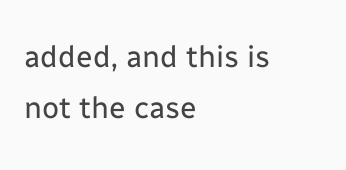added, and this is not the case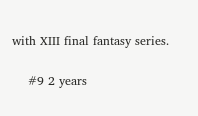with XIII final fantasy series.

    #9 2 years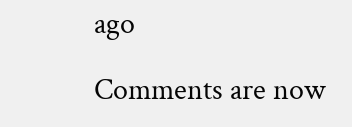ago

Comments are now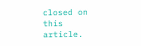closed on this article.